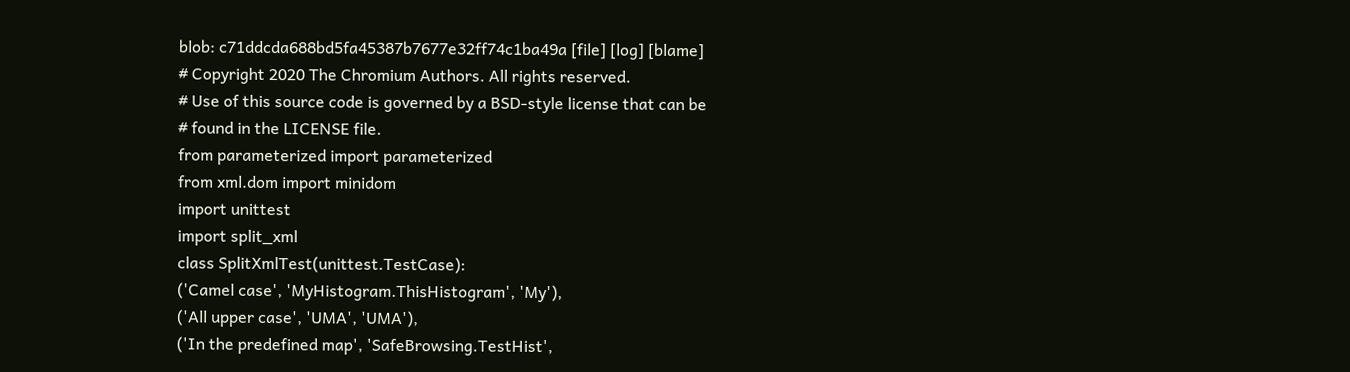blob: c71ddcda688bd5fa45387b7677e32ff74c1ba49a [file] [log] [blame]
# Copyright 2020 The Chromium Authors. All rights reserved.
# Use of this source code is governed by a BSD-style license that can be
# found in the LICENSE file.
from parameterized import parameterized
from xml.dom import minidom
import unittest
import split_xml
class SplitXmlTest(unittest.TestCase):
('Camel case', 'MyHistogram.ThisHistogram', 'My'),
('All upper case', 'UMA', 'UMA'),
('In the predefined map', 'SafeBrowsing.TestHist',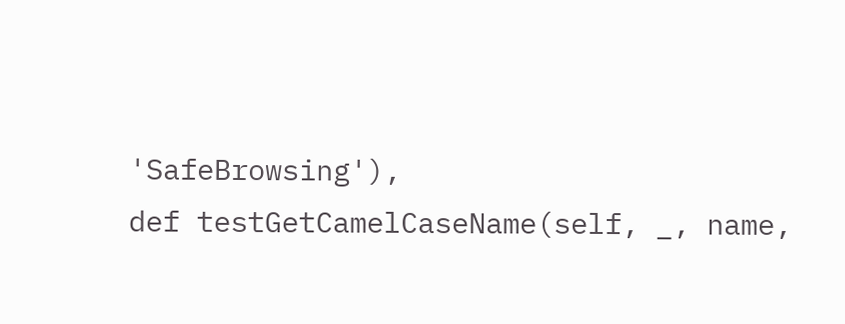'SafeBrowsing'),
def testGetCamelCaseName(self, _, name,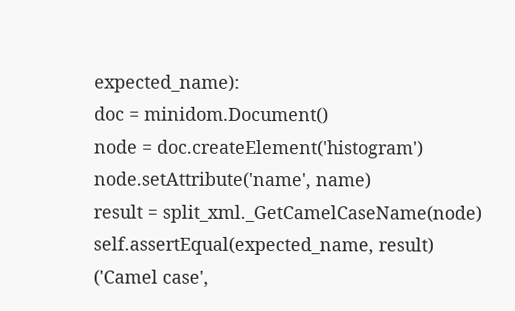expected_name):
doc = minidom.Document()
node = doc.createElement('histogram')
node.setAttribute('name', name)
result = split_xml._GetCamelCaseName(node)
self.assertEqual(expected_name, result)
('Camel case',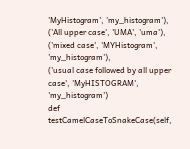'MyHistogram', 'my_histogram'),
('All upper case', 'UMA', 'uma'),
('mixed case', 'MYHistogram', 'my_histogram'),
('usual case followed by all upper case', 'MyHISTOGRAM', 'my_histogram')
def testCamelCaseToSnakeCase(self,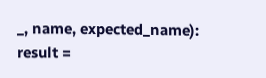_, name, expected_name):
result =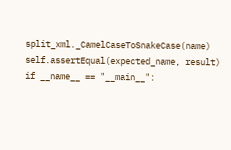split_xml._CamelCaseToSnakeCase(name)
self.assertEqual(expected_name, result)
if __name__ == "__main__":